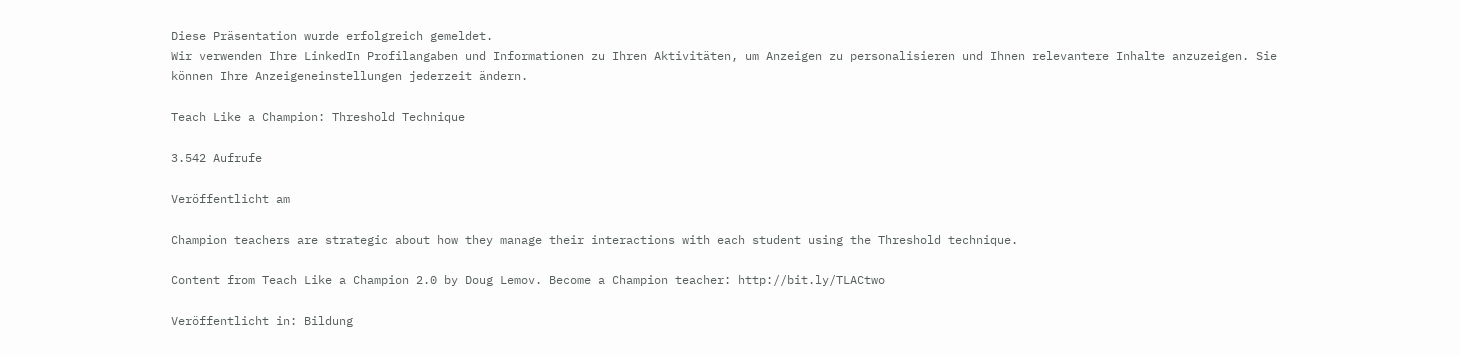Diese Präsentation wurde erfolgreich gemeldet.
Wir verwenden Ihre LinkedIn Profilangaben und Informationen zu Ihren Aktivitäten, um Anzeigen zu personalisieren und Ihnen relevantere Inhalte anzuzeigen. Sie können Ihre Anzeigeneinstellungen jederzeit ändern.

Teach Like a Champion: Threshold Technique

3.542 Aufrufe

Veröffentlicht am

Champion teachers are strategic about how they manage their interactions with each student using the Threshold technique.

Content from Teach Like a Champion 2.0 by Doug Lemov. Become a Champion teacher: http://bit.ly/TLACtwo

Veröffentlicht in: Bildung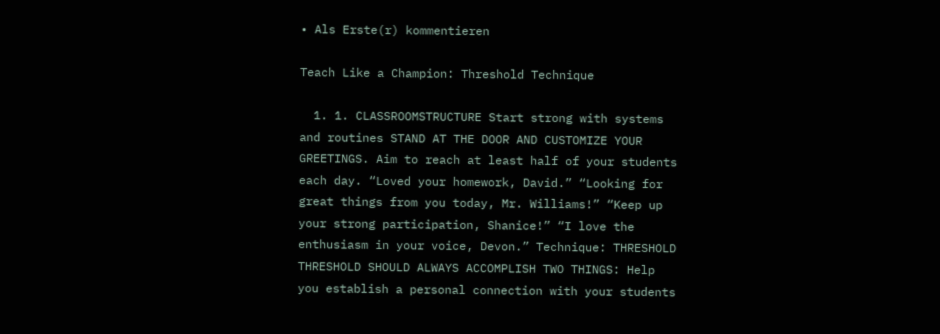• Als Erste(r) kommentieren

Teach Like a Champion: Threshold Technique

  1. 1. CLASSROOMSTRUCTURE Start strong with systems and routines STAND AT THE DOOR AND CUSTOMIZE YOUR GREETINGS. Aim to reach at least half of your students each day. “Loved your homework, David.” “Looking for great things from you today, Mr. Williams!” “Keep up your strong participation, Shanice!” “I love the enthusiasm in your voice, Devon.” Technique: THRESHOLD THRESHOLD SHOULD ALWAYS ACCOMPLISH TWO THINGS: Help you establish a personal connection with your students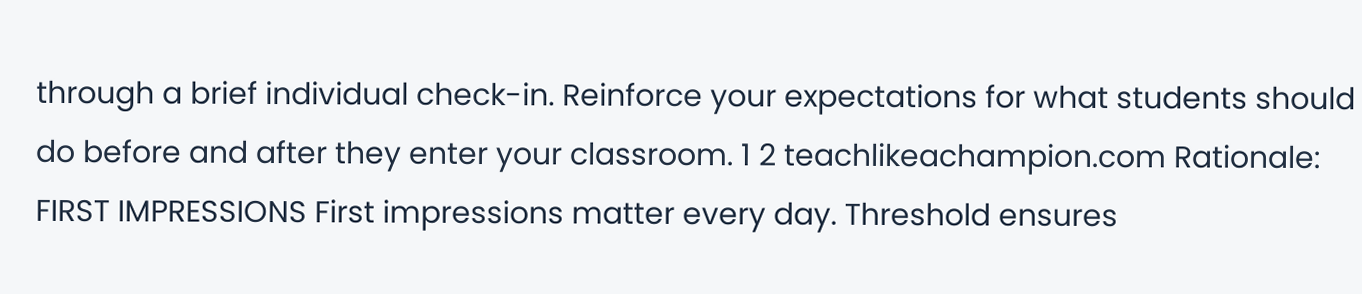through a brief individual check-in. Reinforce your expectations for what students should do before and after they enter your classroom. 1 2 teachlikeachampion.com Rationale: FIRST IMPRESSIONS First impressions matter every day. Threshold ensures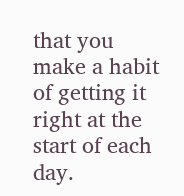that you make a habit of getting it right at the start of each day.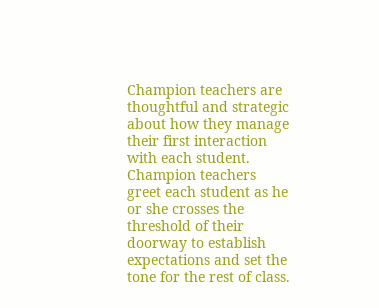Champion teachers are thoughtful and strategic about how they manage their first interaction with each student. Champion teachers greet each student as he or she crosses the threshold of their doorway to establish expectations and set the tone for the rest of class.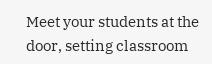Meet your students at the door, setting classroom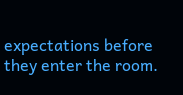expectations before they enter the room.